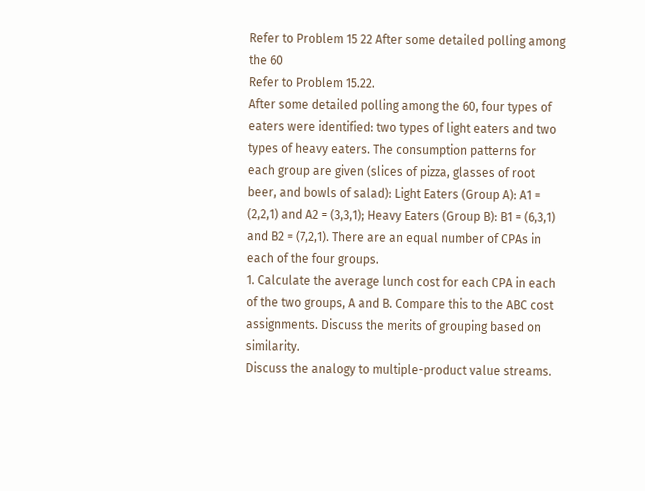Refer to Problem 15 22 After some detailed polling among the 60
Refer to Problem 15.22.
After some detailed polling among the 60, four types of eaters were identified: two types of light eaters and two types of heavy eaters. The consumption patterns for each group are given (slices of pizza, glasses of root beer, and bowls of salad): Light Eaters (Group A): A1 = (2,2,1) and A2 = (3,3,1); Heavy Eaters (Group B): B1 = (6,3,1) and B2 = (7,2,1). There are an equal number of CPAs in each of the four groups.
1. Calculate the average lunch cost for each CPA in each of the two groups, A and B. Compare this to the ABC cost assignments. Discuss the merits of grouping based on similarity.
Discuss the analogy to multiple-product value streams.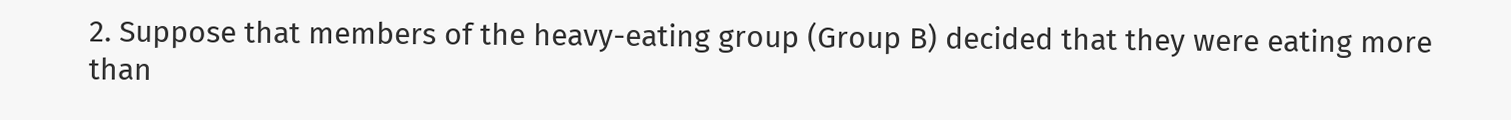2. Suppose that members of the heavy-eating group (Group B) decided that they were eating more than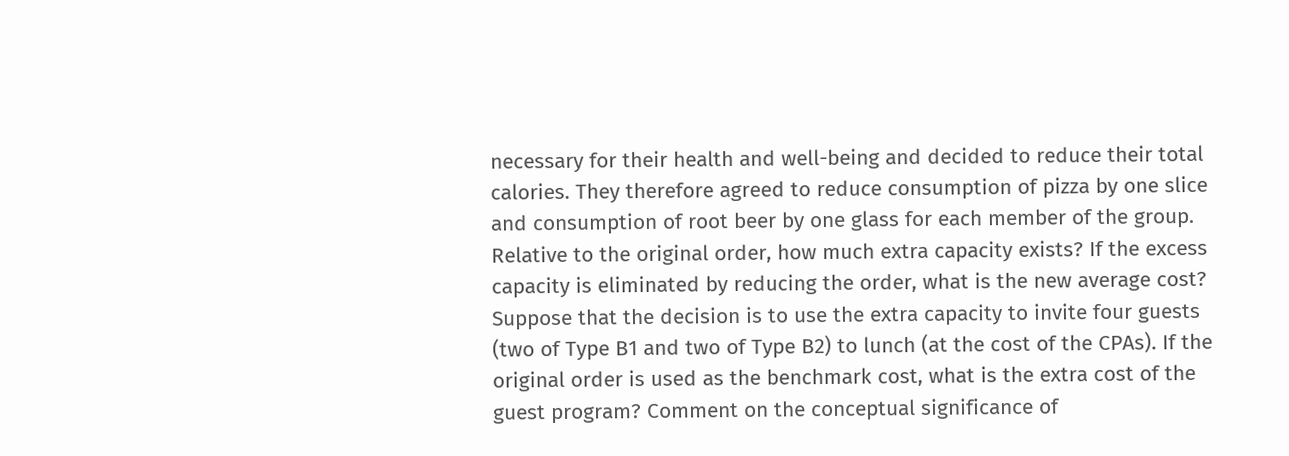necessary for their health and well-being and decided to reduce their total calories. They therefore agreed to reduce consumption of pizza by one slice and consumption of root beer by one glass for each member of the group. Relative to the original order, how much extra capacity exists? If the excess capacity is eliminated by reducing the order, what is the new average cost? Suppose that the decision is to use the extra capacity to invite four guests (two of Type B1 and two of Type B2) to lunch (at the cost of the CPAs). If the original order is used as the benchmark cost, what is the extra cost of the guest program? Comment on the conceptual significance of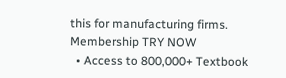this for manufacturing firms.
Membership TRY NOW
  • Access to 800,000+ Textbook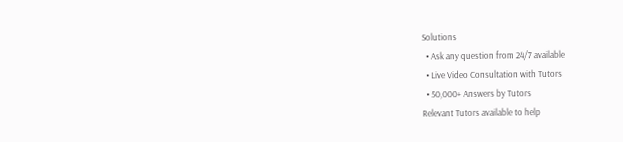Solutions
  • Ask any question from 24/7 available
  • Live Video Consultation with Tutors
  • 50,000+ Answers by Tutors
Relevant Tutors available to help